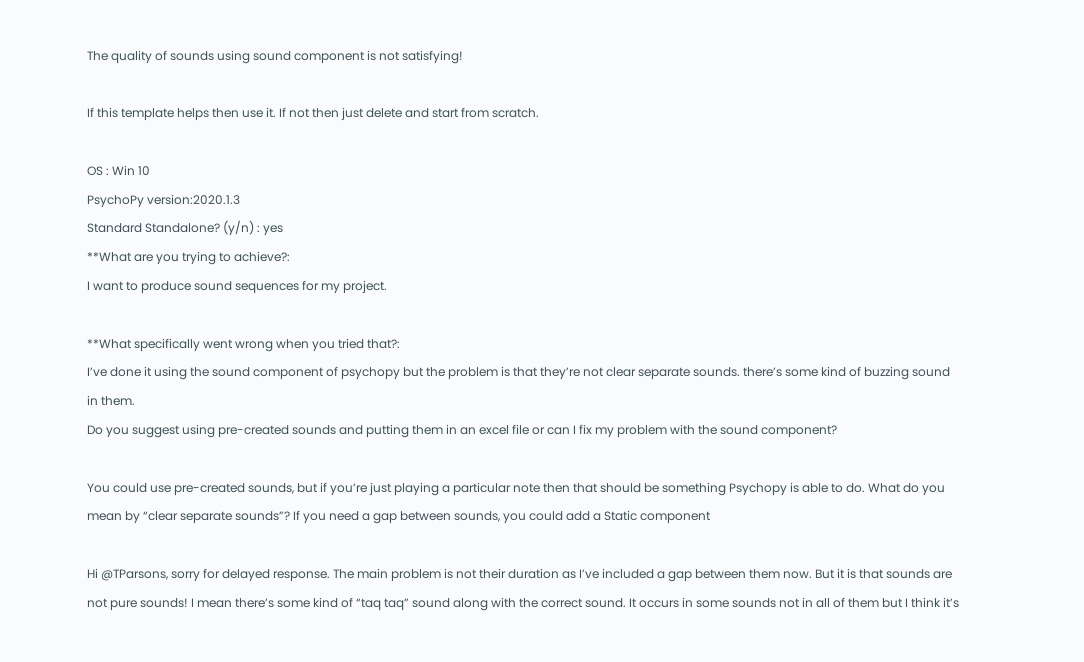The quality of sounds using sound component is not satisfying!

If this template helps then use it. If not then just delete and start from scratch.

OS : Win 10
PsychoPy version:2020.1.3
Standard Standalone? (y/n) : yes
**What are you trying to achieve?:
I want to produce sound sequences for my project.

**What specifically went wrong when you tried that?:
I’ve done it using the sound component of psychopy but the problem is that they’re not clear separate sounds. there’s some kind of buzzing sound in them.
Do you suggest using pre-created sounds and putting them in an excel file or can I fix my problem with the sound component?

You could use pre-created sounds, but if you’re just playing a particular note then that should be something Psychopy is able to do. What do you mean by “clear separate sounds”? If you need a gap between sounds, you could add a Static component

Hi @TParsons, sorry for delayed response. The main problem is not their duration as I’ve included a gap between them now. But it is that sounds are not pure sounds! I mean there’s some kind of “taq taq” sound along with the correct sound. It occurs in some sounds not in all of them but I think it’s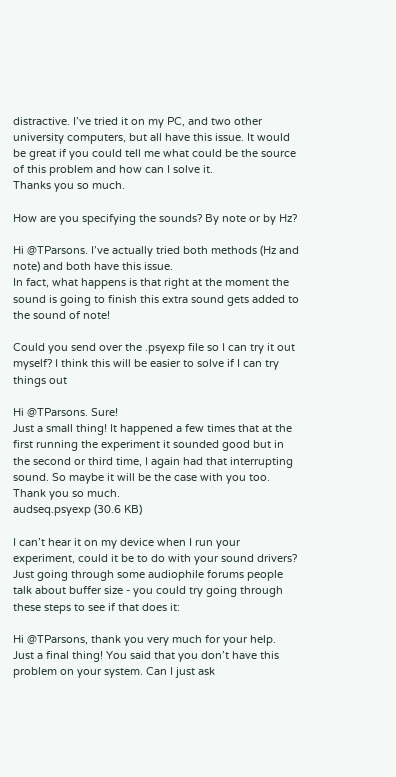distractive. I’ve tried it on my PC, and two other university computers, but all have this issue. It would be great if you could tell me what could be the source of this problem and how can I solve it.
Thanks you so much.

How are you specifying the sounds? By note or by Hz?

Hi @TParsons. I’ve actually tried both methods (Hz and note) and both have this issue.
In fact, what happens is that right at the moment the sound is going to finish this extra sound gets added to the sound of note!

Could you send over the .psyexp file so I can try it out myself? I think this will be easier to solve if I can try things out

Hi @TParsons. Sure!
Just a small thing! It happened a few times that at the first running the experiment it sounded good but in the second or third time, I again had that interrupting sound. So maybe it will be the case with you too.
Thank you so much.
audseq.psyexp (30.6 KB)

I can’t hear it on my device when I run your experiment, could it be to do with your sound drivers? Just going through some audiophile forums people talk about buffer size - you could try going through these steps to see if that does it:

Hi @TParsons, thank you very much for your help. Just a final thing! You said that you don’t have this problem on your system. Can I just ask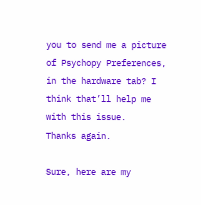you to send me a picture of Psychopy Preferences, in the hardware tab? I think that’ll help me with this issue.
Thanks again.

Sure, here are my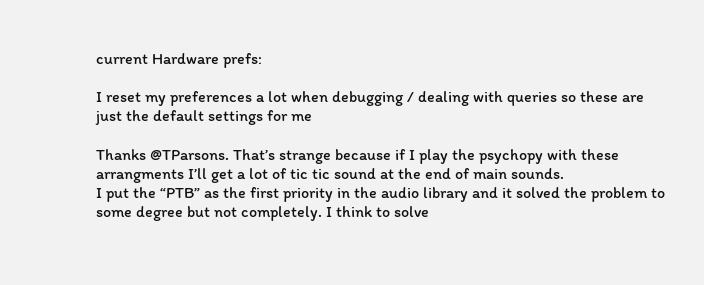current Hardware prefs:

I reset my preferences a lot when debugging / dealing with queries so these are just the default settings for me

Thanks @TParsons. That’s strange because if I play the psychopy with these arrangments I’ll get a lot of tic tic sound at the end of main sounds.
I put the “PTB” as the first priority in the audio library and it solved the problem to some degree but not completely. I think to solve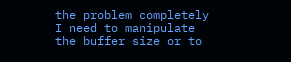the problem completely I need to manipulate the buffer size or to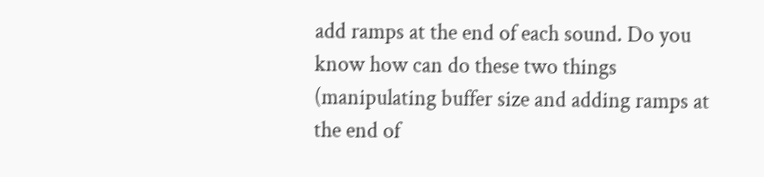add ramps at the end of each sound. Do you know how can do these two things (manipulating buffer size and adding ramps at the end of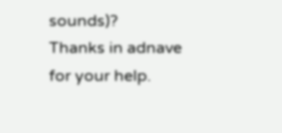sounds)?
Thanks in adnave for your help.